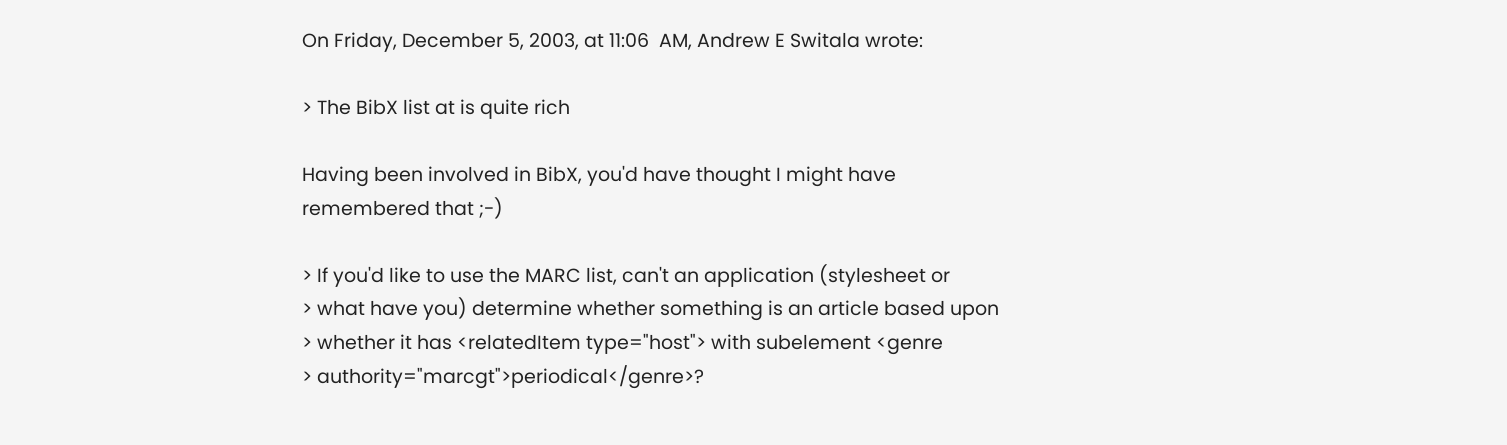On Friday, December 5, 2003, at 11:06  AM, Andrew E Switala wrote:

> The BibX list at is quite rich

Having been involved in BibX, you'd have thought I might have
remembered that ;-)

> If you'd like to use the MARC list, can't an application (stylesheet or
> what have you) determine whether something is an article based upon
> whether it has <relatedItem type="host"> with subelement <genre
> authority="marcgt">periodical</genre>?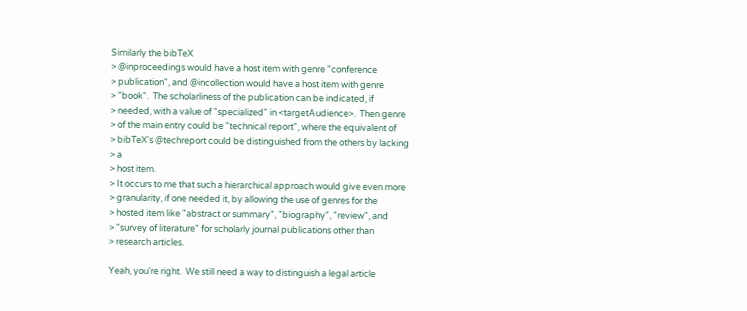Similarly the bibTeX
> @inproceedings would have a host item with genre "conference
> publication", and @incollection would have a host item with genre
> "book".  The scholarliness of the publication can be indicated, if
> needed, with a value of "specialized" in <targetAudience>.  Then genre
> of the main entry could be "technical report", where the equivalent of
> bibTeX's @techreport could be distinguished from the others by lacking
> a
> host item.
> It occurs to me that such a hierarchical approach would give even more
> granularity, if one needed it, by allowing the use of genres for the
> hosted item like "abstract or summary", "biography", "review", and
> "survey of literature" for scholarly journal publications other than
> research articles.

Yeah, you're right.  We still need a way to distinguish a legal article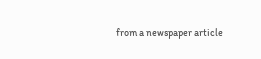from a newspaper article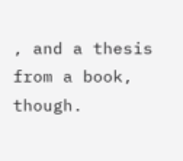, and a thesis from a book, though.